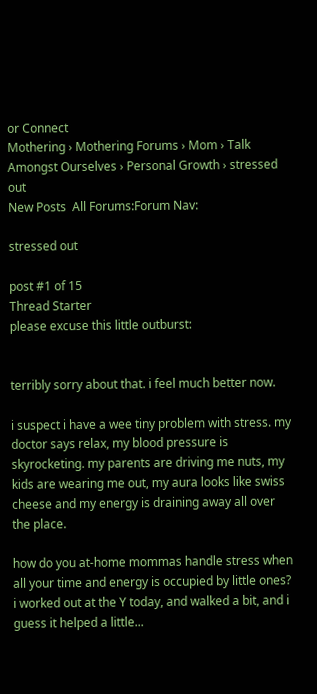or Connect
Mothering › Mothering Forums › Mom › Talk Amongst Ourselves › Personal Growth › stressed out
New Posts  All Forums:Forum Nav:

stressed out

post #1 of 15
Thread Starter
please excuse this little outburst:


terribly sorry about that. i feel much better now.

i suspect i have a wee tiny problem with stress. my doctor says relax, my blood pressure is skyrocketing. my parents are driving me nuts, my kids are wearing me out, my aura looks like swiss cheese and my energy is draining away all over the place.

how do you at-home mommas handle stress when all your time and energy is occupied by little ones? i worked out at the Y today, and walked a bit, and i guess it helped a little...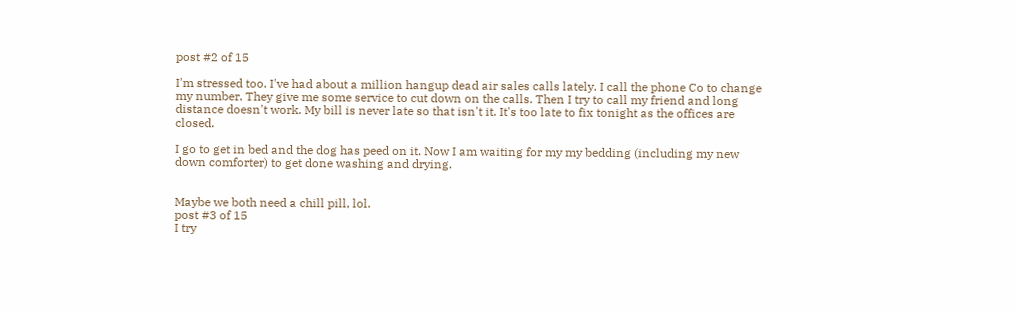post #2 of 15

I'm stressed too. I've had about a million hangup dead air sales calls lately. I call the phone Co to change my number. They give me some service to cut down on the calls. Then I try to call my friend and long distance doesn't work. My bill is never late so that isn't it. It's too late to fix tonight as the offices are closed.

I go to get in bed and the dog has peed on it. Now I am waiting for my my bedding (including my new down comforter) to get done washing and drying.


Maybe we both need a chill pill, lol.
post #3 of 15
I try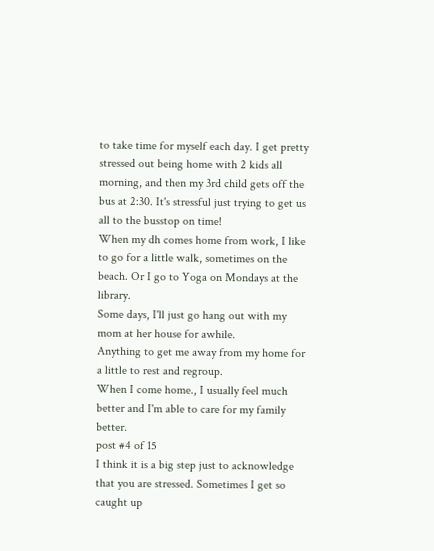to take time for myself each day. I get pretty stressed out being home with 2 kids all morning, and then my 3rd child gets off the bus at 2:30. It's stressful just trying to get us all to the busstop on time!
When my dh comes home from work, I like to go for a little walk, sometimes on the beach. Or I go to Yoga on Mondays at the library.
Some days, I'll just go hang out with my mom at her house for awhile.
Anything to get me away from my home for a little to rest and regroup.
When I come home., I usually feel much better and I'm able to care for my family better.
post #4 of 15
I think it is a big step just to acknowledge that you are stressed. Sometimes I get so caught up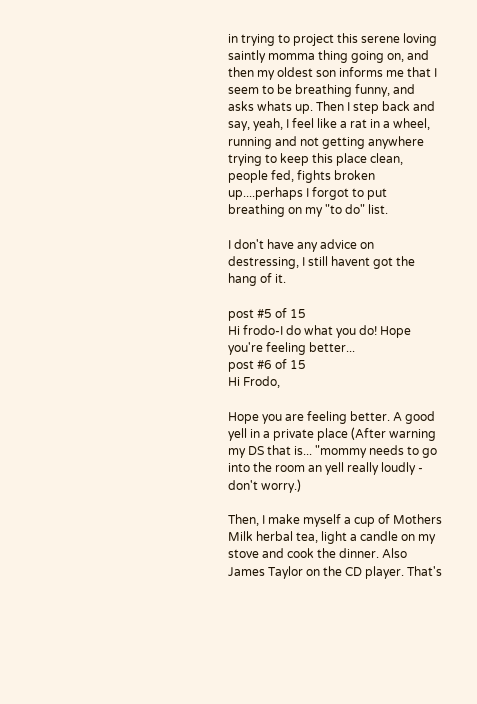in trying to project this serene loving saintly momma thing going on, and then my oldest son informs me that I seem to be breathing funny, and asks whats up. Then I step back and say, yeah, I feel like a rat in a wheel, running and not getting anywhere trying to keep this place clean, people fed, fights broken up....perhaps I forgot to put breathing on my "to do" list.

I don't have any advice on destressing, I still havent got the hang of it.

post #5 of 15
Hi frodo-I do what you do! Hope you're feeling better...
post #6 of 15
Hi Frodo,

Hope you are feeling better. A good yell in a private place (After warning my DS that is... "mommy needs to go into the room an yell really loudly - don't worry.)

Then, I make myself a cup of Mothers Milk herbal tea, light a candle on my stove and cook the dinner. Also James Taylor on the CD player. That's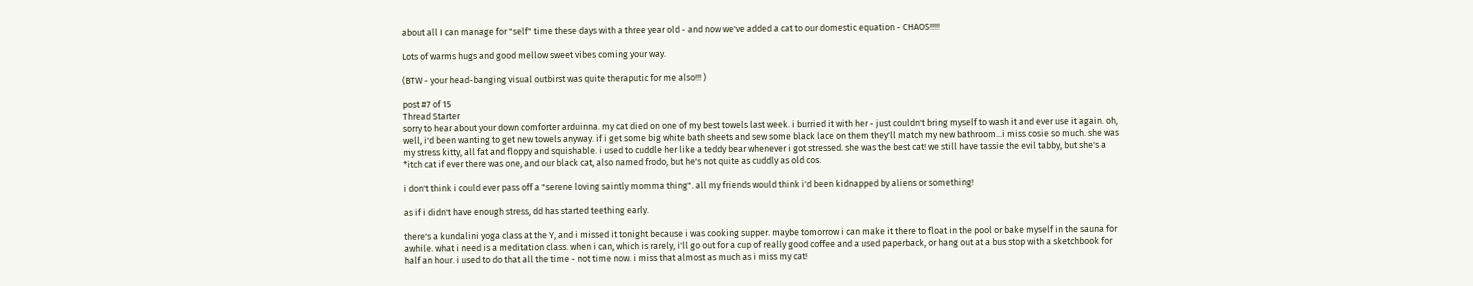about all I can manage for "self" time these days with a three year old - and now we've added a cat to our domestic equation - CHAOS!!!!!

Lots of warms hugs and good mellow sweet vibes coming your way.

(BTW - your head-banging visual outbirst was quite theraputic for me also!!! )

post #7 of 15
Thread Starter
sorry to hear about your down comforter arduinna. my cat died on one of my best towels last week. i burried it with her - just couldn't bring myself to wash it and ever use it again. oh, well, i'd been wanting to get new towels anyway. if i get some big white bath sheets and sew some black lace on them they'll match my new bathroom...i miss cosie so much. she was my stress kitty, all fat and floppy and squishable. i used to cuddle her like a teddy bear whenever i got stressed. she was the best cat! we still have tassie the evil tabby, but she's a *itch cat if ever there was one, and our black cat, also named frodo, but he's not quite as cuddly as old cos.

i don't think i could ever pass off a "serene loving saintly momma thing". all my friends would think i'd been kidnapped by aliens or something!

as if i didn't have enough stress, dd has started teething early.

there's a kundalini yoga class at the Y, and i missed it tonight because i was cooking supper. maybe tomorrow i can make it there to float in the pool or bake myself in the sauna for awhile. what i need is a meditation class. when i can, which is rarely, i'll go out for a cup of really good coffee and a used paperback, or hang out at a bus stop with a sketchbook for half an hour. i used to do that all the time - not time now. i miss that almost as much as i miss my cat!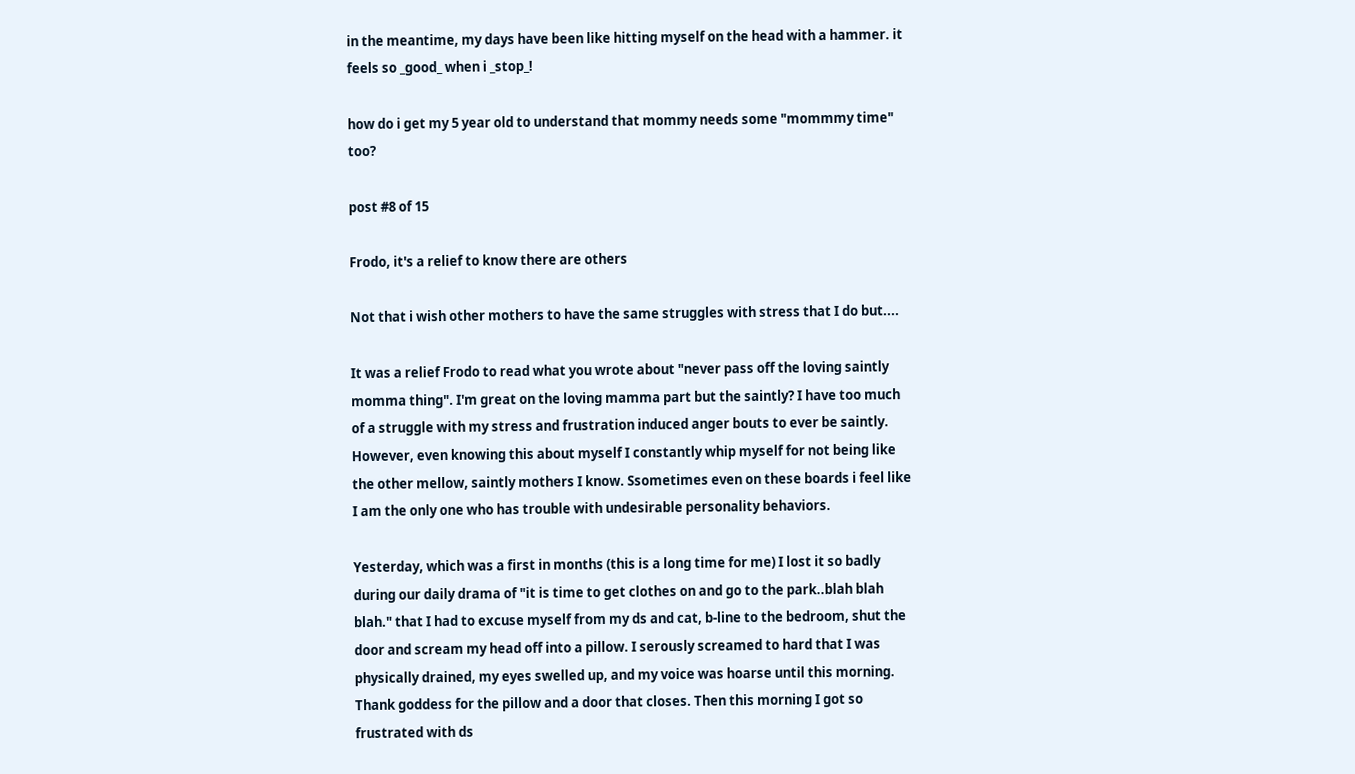in the meantime, my days have been like hitting myself on the head with a hammer. it feels so _good_ when i _stop_!

how do i get my 5 year old to understand that mommy needs some "mommmy time" too?

post #8 of 15

Frodo, it's a relief to know there are others

Not that i wish other mothers to have the same struggles with stress that I do but....

It was a relief Frodo to read what you wrote about "never pass off the loving saintly momma thing". I'm great on the loving mamma part but the saintly? I have too much of a struggle with my stress and frustration induced anger bouts to ever be saintly. However, even knowing this about myself I constantly whip myself for not being like the other mellow, saintly mothers I know. Ssometimes even on these boards i feel like I am the only one who has trouble with undesirable personality behaviors.

Yesterday, which was a first in months (this is a long time for me) I lost it so badly during our daily drama of "it is time to get clothes on and go to the park..blah blah blah." that I had to excuse myself from my ds and cat, b-line to the bedroom, shut the door and scream my head off into a pillow. I serously screamed to hard that I was physically drained, my eyes swelled up, and my voice was hoarse until this morning. Thank goddess for the pillow and a door that closes. Then this morning I got so frustrated with ds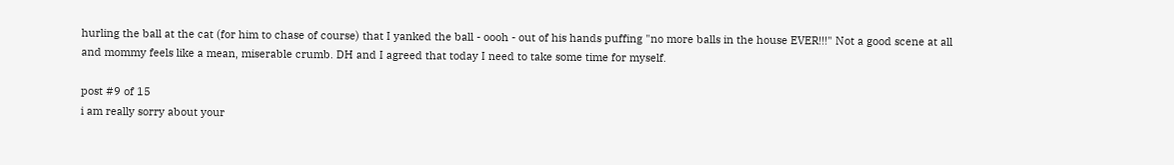hurling the ball at the cat (for him to chase of course) that I yanked the ball - oooh - out of his hands puffing "no more balls in the house EVER!!!" Not a good scene at all and mommy feels like a mean, miserable crumb. DH and I agreed that today I need to take some time for myself.

post #9 of 15
i am really sorry about your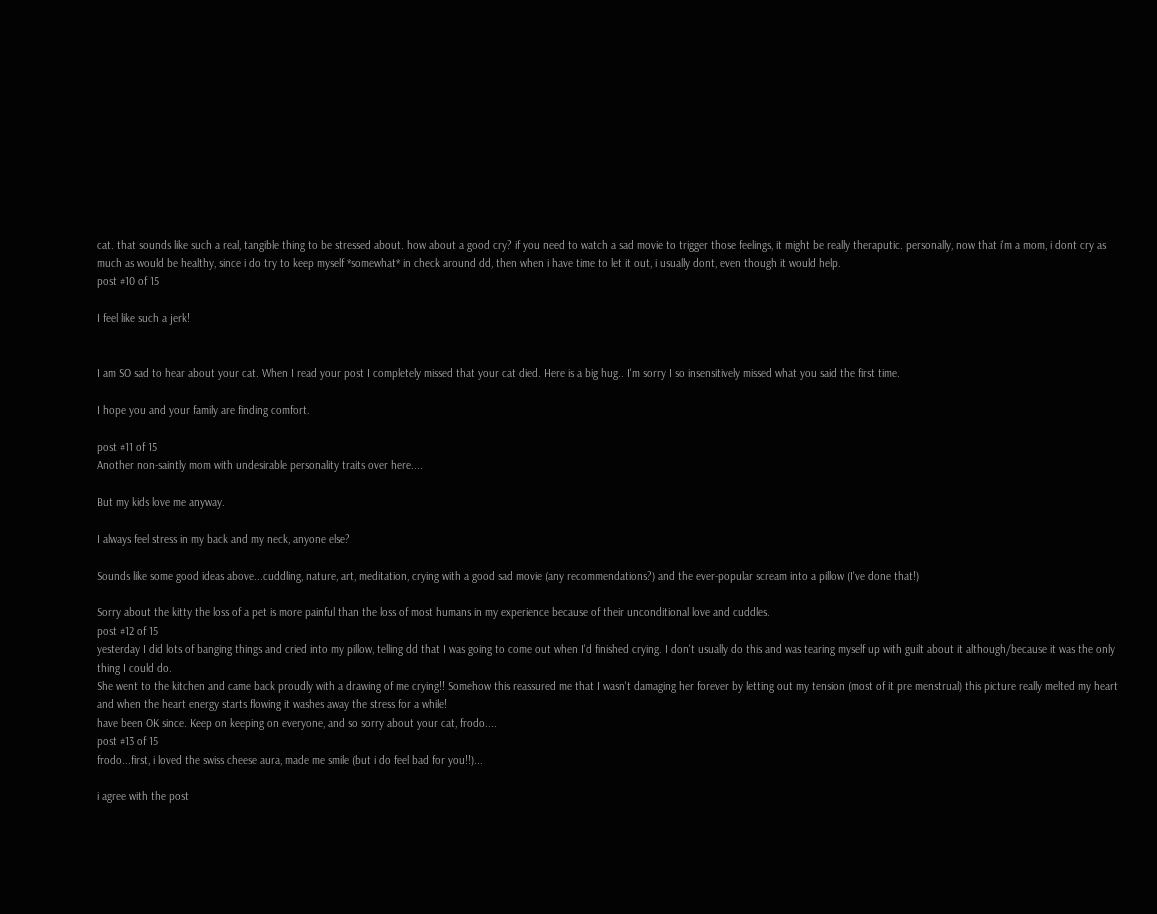cat. that sounds like such a real, tangible thing to be stressed about. how about a good cry? if you need to watch a sad movie to trigger those feelings, it might be really theraputic. personally, now that i'm a mom, i dont cry as much as would be healthy, since i do try to keep myself *somewhat* in check around dd, then when i have time to let it out, i usually dont, even though it would help.
post #10 of 15

I feel like such a jerk!


I am SO sad to hear about your cat. When I read your post I completely missed that your cat died. Here is a big hug.. I'm sorry I so insensitively missed what you said the first time.

I hope you and your family are finding comfort.

post #11 of 15
Another non-saintly mom with undesirable personality traits over here....

But my kids love me anyway.

I always feel stress in my back and my neck, anyone else?

Sounds like some good ideas above...cuddling, nature, art, meditation, crying with a good sad movie (any recommendations?) and the ever-popular scream into a pillow (I've done that!)

Sorry about the kitty the loss of a pet is more painful than the loss of most humans in my experience because of their unconditional love and cuddles.
post #12 of 15
yesterday I did lots of banging things and cried into my pillow, telling dd that I was going to come out when I'd finished crying. I don't usually do this and was tearing myself up with guilt about it although/because it was the only thing I could do.
She went to the kitchen and came back proudly with a drawing of me crying!! Somehow this reassured me that I wasn't damaging her forever by letting out my tension (most of it pre menstrual) this picture really melted my heart and when the heart energy starts flowing it washes away the stress for a while!
have been OK since. Keep on keeping on everyone, and so sorry about your cat, frodo....
post #13 of 15
frodo...first, i loved the swiss cheese aura, made me smile (but i do feel bad for you!!)...

i agree with the post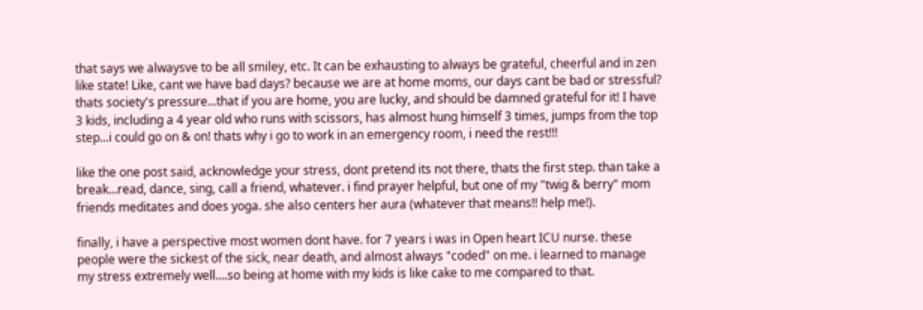that says we alwaysve to be all smiley, etc. It can be exhausting to always be grateful, cheerful and in zen like state! Like, cant we have bad days? because we are at home moms, our days cant be bad or stressful? thats society's pressure...that if you are home, you are lucky, and should be damned grateful for it! I have 3 kids, including a 4 year old who runs with scissors, has almost hung himself 3 times, jumps from the top step...i could go on & on! thats why i go to work in an emergency room, i need the rest!!!

like the one post said, acknowledge your stress, dont pretend its not there, thats the first step. than take a break...read, dance, sing, call a friend, whatever. i find prayer helpful, but one of my "twig & berry" mom friends meditates and does yoga. she also centers her aura (whatever that means!! help me!).

finally, i have a perspective most women dont have. for 7 years i was in Open heart ICU nurse. these people were the sickest of the sick, near death, and almost always "coded" on me. i learned to manage my stress extremely well....so being at home with my kids is like cake to me compared to that.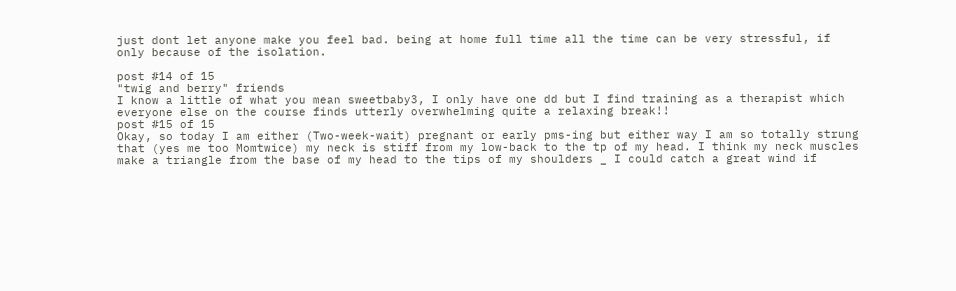just dont let anyone make you feel bad. being at home full time all the time can be very stressful, if only because of the isolation.

post #14 of 15
"twig and berry" friends
I know a little of what you mean sweetbaby3, I only have one dd but I find training as a therapist which everyone else on the course finds utterly overwhelming quite a relaxing break!!
post #15 of 15
Okay, so today I am either (Two-week-wait) pregnant or early pms-ing but either way I am so totally strung that (yes me too Momtwice) my neck is stiff from my low-back to the tp of my head. I think my neck muscles make a triangle from the base of my head to the tips of my shoulders _ I could catch a great wind if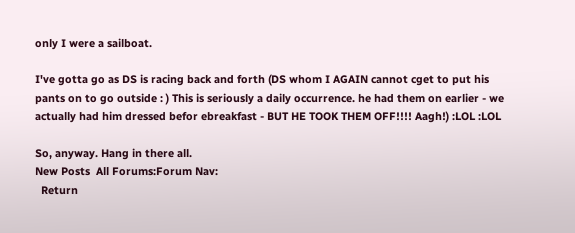only I were a sailboat.

I've gotta go as DS is racing back and forth (DS whom I AGAIN cannot cget to put his pants on to go outside : ) This is seriously a daily occurrence. he had them on earlier - we actually had him dressed befor ebreakfast - BUT HE TOOK THEM OFF!!!! Aagh!) :LOL :LOL

So, anyway. Hang in there all.
New Posts  All Forums:Forum Nav:
  Return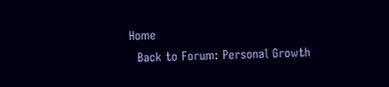Home
  Back to Forum: Personal Growth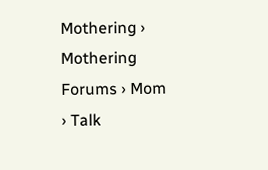Mothering › Mothering Forums › Mom › Talk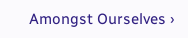Amongst Ourselves ›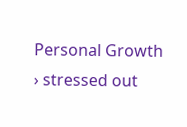Personal Growth › stressed out